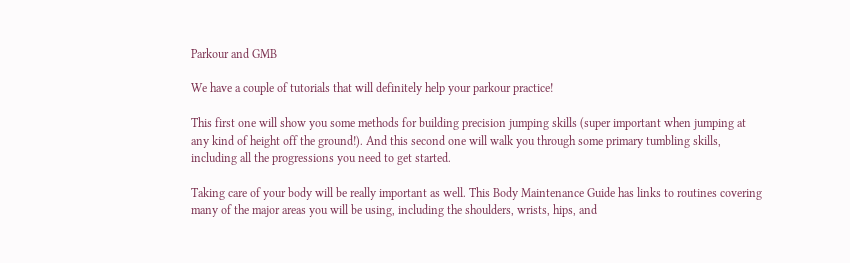Parkour and GMB

We have a couple of tutorials that will definitely help your parkour practice!

This first one will show you some methods for building precision jumping skills (super important when jumping at any kind of height off the ground!). And this second one will walk you through some primary tumbling skills, including all the progressions you need to get started.

Taking care of your body will be really important as well. This Body Maintenance Guide has links to routines covering many of the major areas you will be using, including the shoulders, wrists, hips, and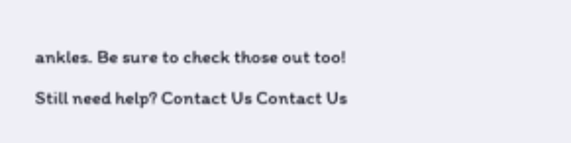ankles. Be sure to check those out too!

Still need help? Contact Us Contact Us